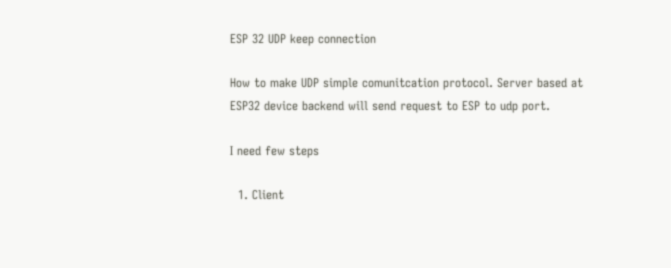ESP 32 UDP keep connection

How to make UDP simple comunitcation protocol. Server based at ESP32 device backend will send request to ESP to udp port.

I need few steps

  1. Client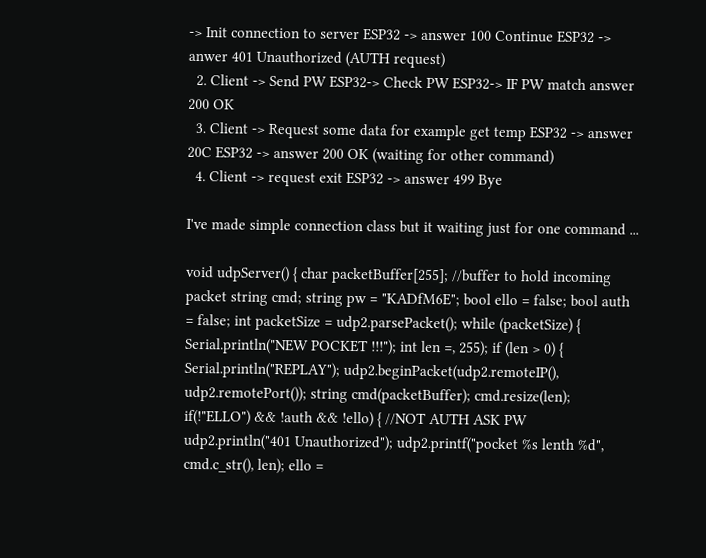-> Init connection to server ESP32 -> answer 100 Continue ESP32 -> anwer 401 Unauthorized (AUTH request)
  2. Client -> Send PW ESP32-> Check PW ESP32-> IF PW match answer 200 OK
  3. Client -> Request some data for example get temp ESP32 -> answer 20C ESP32 -> answer 200 OK (waiting for other command)
  4. Client -> request exit ESP32 -> answer 499 Bye

I've made simple connection class but it waiting just for one command ...

void udpServer() { char packetBuffer[255]; //buffer to hold incoming packet string cmd; string pw = "KADfM6E"; bool ello = false; bool auth = false; int packetSize = udp2.parsePacket(); while (packetSize) { Serial.println("NEW POCKET !!!"); int len =, 255); if (len > 0) { Serial.println("REPLAY"); udp2.beginPacket(udp2.remoteIP(), udp2.remotePort()); string cmd(packetBuffer); cmd.resize(len); if(!"ELLO") && !auth && !ello) { //NOT AUTH ASK PW udp2.println("401 Unauthorized"); udp2.printf("pocket %s lenth %d", cmd.c_str(), len); ello =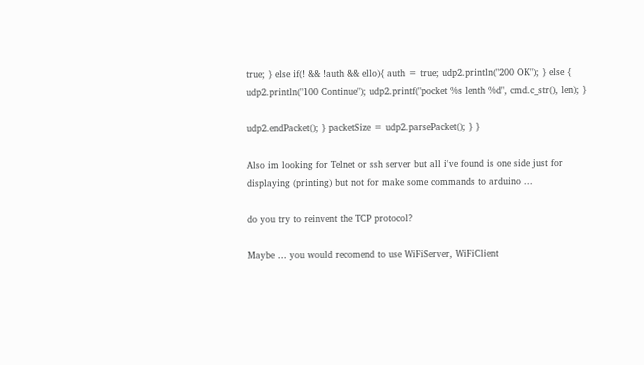true; } else if(! && !auth && ello){ auth = true; udp2.println("200 OK"); } else { udp2.println("100 Continue"); udp2.printf("pocket %s lenth %d", cmd.c_str(), len); }

udp2.endPacket(); } packetSize = udp2.parsePacket(); } }

Also im looking for Telnet or ssh server but all i've found is one side just for displaying (printing) but not for make some commands to arduino ...

do you try to reinvent the TCP protocol?

Maybe … you would recomend to use WiFiServer, WiFiClient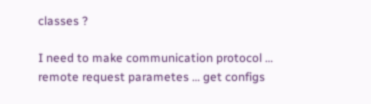classes ?

I need to make communication protocol … remote request parametes … get configs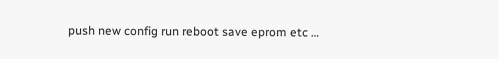push new config run reboot save eprom etc …